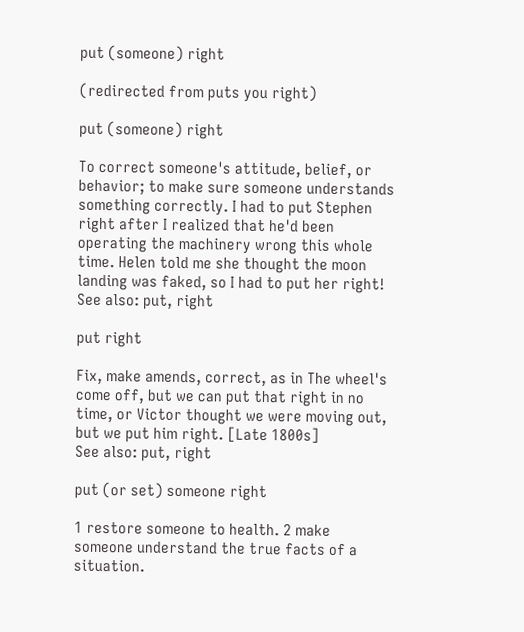put (someone) right

(redirected from puts you right)

put (someone) right

To correct someone's attitude, belief, or behavior; to make sure someone understands something correctly. I had to put Stephen right after I realized that he'd been operating the machinery wrong this whole time. Helen told me she thought the moon landing was faked, so I had to put her right!
See also: put, right

put right

Fix, make amends, correct, as in The wheel's come off, but we can put that right in no time, or Victor thought we were moving out, but we put him right. [Late 1800s]
See also: put, right

put (or set) someone right

1 restore someone to health. 2 make someone understand the true facts of a situation.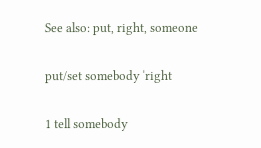See also: put, right, someone

put/set somebody ˈright

1 tell somebody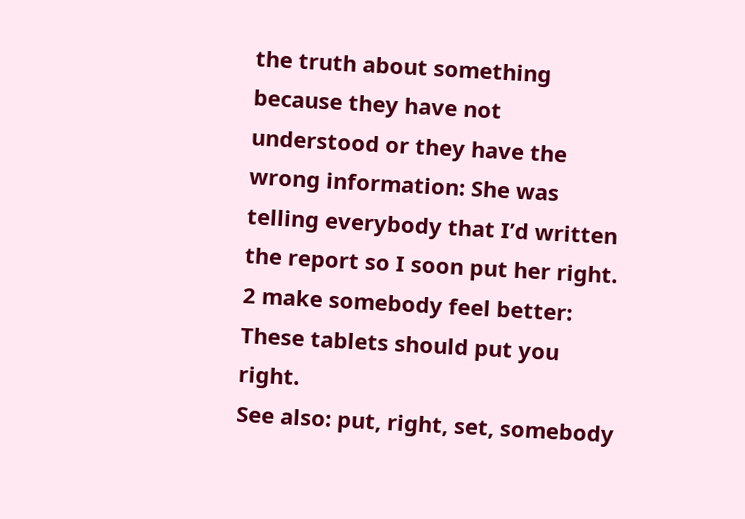the truth about something because they have not understood or they have the wrong information: She was telling everybody that I’d written the report so I soon put her right.
2 make somebody feel better: These tablets should put you right.
See also: put, right, set, somebody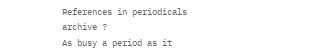References in periodicals archive ?
As busy a period as it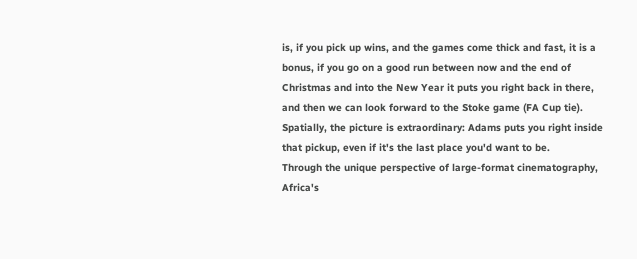is, if you pick up wins, and the games come thick and fast, it is a bonus, if you go on a good run between now and the end of Christmas and into the New Year it puts you right back in there, and then we can look forward to the Stoke game (FA Cup tie).
Spatially, the picture is extraordinary: Adams puts you right inside that pickup, even if it's the last place you'd want to be.
Through the unique perspective of large-format cinematography, Africa's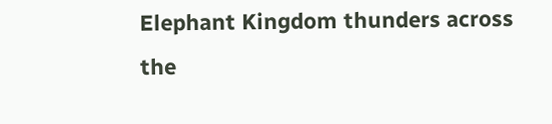Elephant Kingdom thunders across the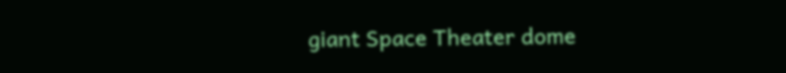giant Space Theater dome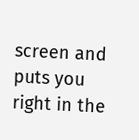screen and puts you right in the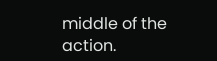middle of the action.